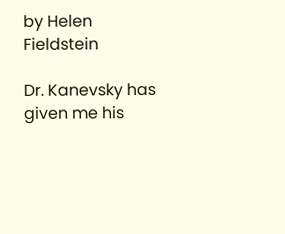by Helen Fieldstein

Dr. Kanevsky has given me his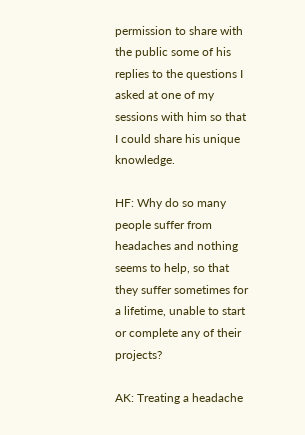permission to share with the public some of his replies to the questions I asked at one of my sessions with him so that I could share his unique knowledge.

HF: Why do so many people suffer from headaches and nothing seems to help, so that they suffer sometimes for a lifetime, unable to start or complete any of their projects?

AK: Treating a headache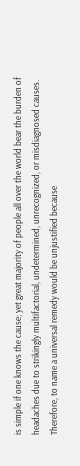is simple if one knows the cause; yet great majority of people all over the world bear the burden of headaches due to strikingly multifactorial, undetermined, unrecognized, or misdiagnosed causes. Therefore, to name a universal remedy would be unjustified because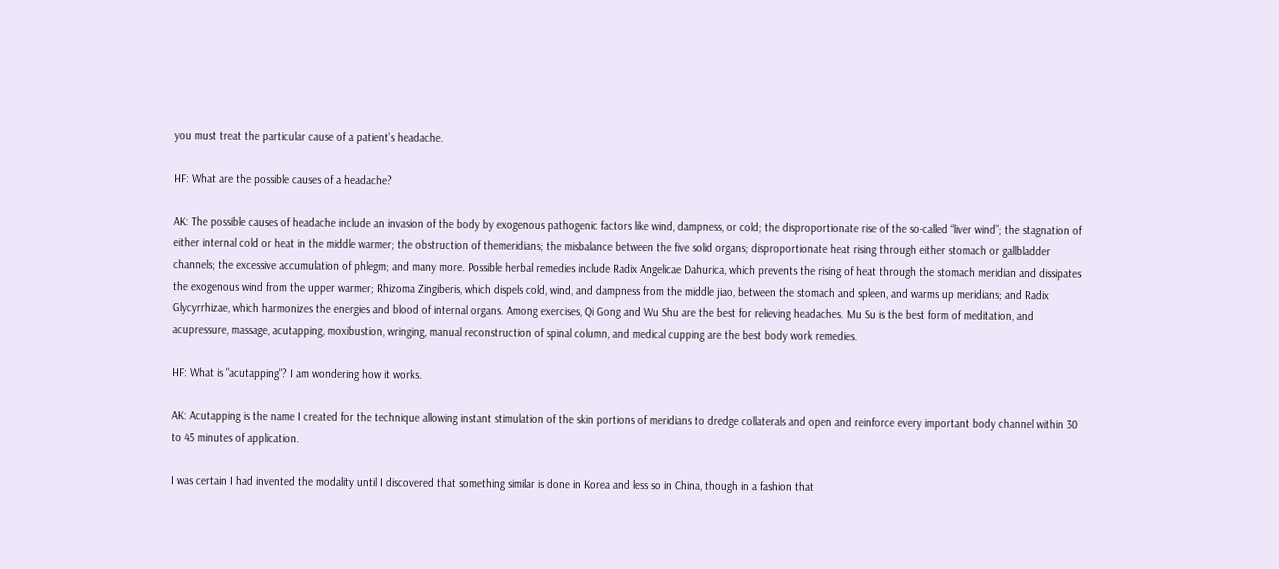you must treat the particular cause of a patient’s headache.

HF: What are the possible causes of a headache?

AK: The possible causes of headache include an invasion of the body by exogenous pathogenic factors like wind, dampness, or cold; the disproportionate rise of the so-called “liver wind”; the stagnation of either internal cold or heat in the middle warmer; the obstruction of themeridians; the misbalance between the five solid organs; disproportionate heat rising through either stomach or gallbladder channels; the excessive accumulation of phlegm; and many more. Possible herbal remedies include Radix Angelicae Dahurica, which prevents the rising of heat through the stomach meridian and dissipates the exogenous wind from the upper warmer; Rhizoma Zingiberis, which dispels cold, wind, and dampness from the middle jiao, between the stomach and spleen, and warms up meridians; and Radix Glycyrrhizae, which harmonizes the energies and blood of internal organs. Among exercises, Qi Gong and Wu Shu are the best for relieving headaches. Mu Su is the best form of meditation, and acupressure, massage, acutapping, moxibustion, wringing, manual reconstruction of spinal column, and medical cupping are the best body work remedies.

HF: What is "acutapping"? I am wondering how it works.

AK: Acutapping is the name I created for the technique allowing instant stimulation of the skin portions of meridians to dredge collaterals and open and reinforce every important body channel within 30 to 45 minutes of application.

I was certain I had invented the modality until I discovered that something similar is done in Korea and less so in China, though in a fashion that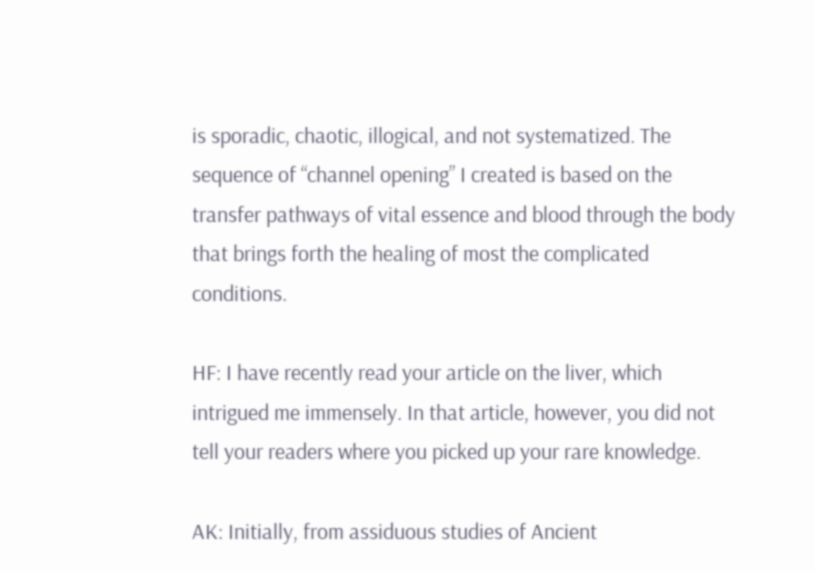is sporadic, chaotic, illogical, and not systematized. The sequence of “channel opening” I created is based on the transfer pathways of vital essence and blood through the body that brings forth the healing of most the complicated conditions.

HF: I have recently read your article on the liver, which intrigued me immensely. In that article, however, you did not tell your readers where you picked up your rare knowledge.

AK: Initially, from assiduous studies of Ancient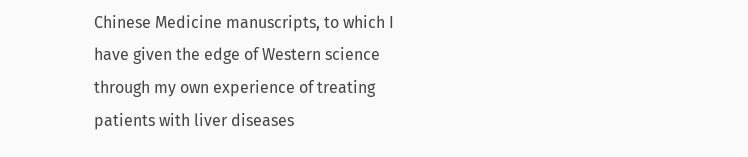Chinese Medicine manuscripts, to which I have given the edge of Western science through my own experience of treating patients with liver diseases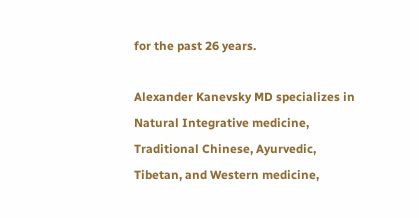for the past 26 years.

Alexander Kanevsky MD specializes in Natural Integrative medicine, Traditional Chinese, Ayurvedic, Tibetan, and Western medicine,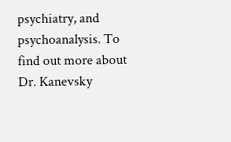psychiatry, and psychoanalysis. To find out more about Dr. Kanevsky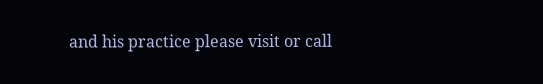and his practice please visit or call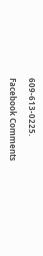609-613-0225.

Facebook Comments